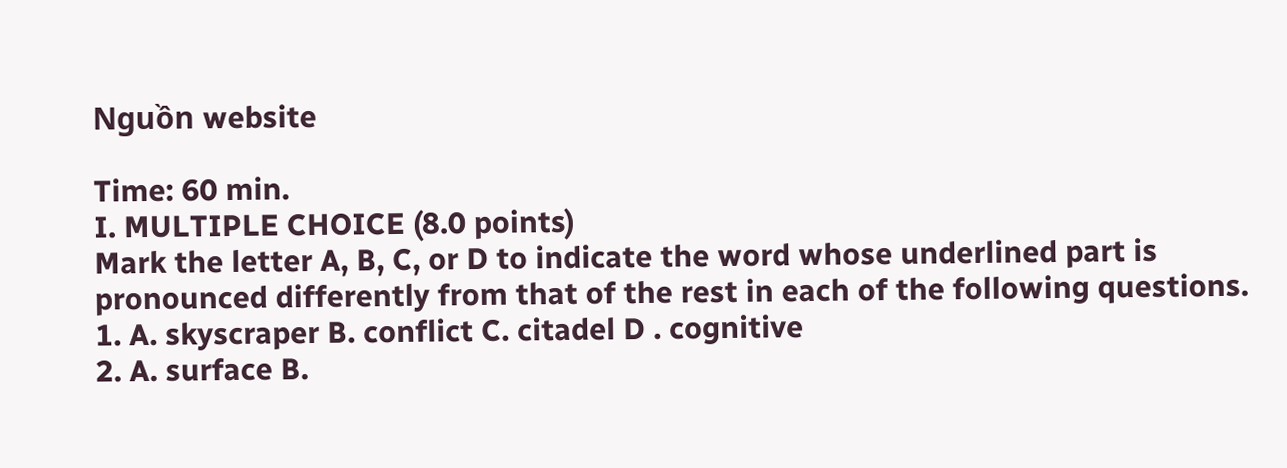Nguồn website

Time: 60 min.
I. MULTIPLE CHOICE (8.0 points)
Mark the letter A, B, C, or D to indicate the word whose underlined part is pronounced differently from that of the rest in each of the following questions.
1. A. skyscraper B. conflict C. citadel D . cognitive
2. A. surface B.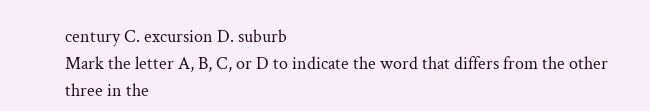century C. excursion D. suburb
Mark the letter A, B, C, or D to indicate the word that differs from the other three in the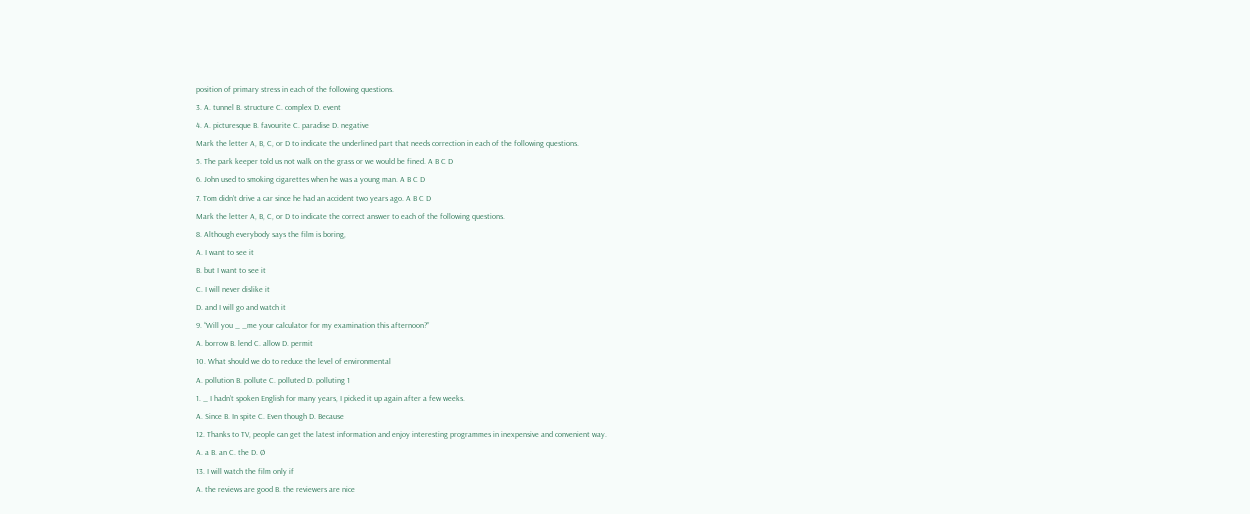position of primary stress in each of the following questions.
3. A. tunnel B. structure C. complex D. event
4. A. picturesque B. favourite C. paradise D. negative
Mark the letter A, B, C, or D to indicate the underlined part that needs correction in each of the following questions.
5. The park keeper told us not walk on the grass or we would be fined. A B C D
6. John used to smoking cigarettes when he was a young man. A B C D
7. Tom didn’t drive a car since he had an accident two years ago. A B C D
Mark the letter A, B, C, or D to indicate the correct answer to each of the following questions.
8. Although everybody says the film is boring,
A. I want to see it
B. but I want to see it
C. I will never dislike it
D. and I will go and watch it
9. “Will you _ _me your calculator for my examination this afternoon?”
A. borrow B. lend C. allow D. permit
10. What should we do to reduce the level of environmental
A. pollution B. pollute C. polluted D. polluting 1
1. _ I hadn’t spoken English for many years, I picked it up again after a few weeks.
A. Since B. In spite C. Even though D. Because
12. Thanks to TV, people can get the latest information and enjoy interesting programmes in inexpensive and convenient way.
A. a B. an C. the D. Ø
13. I will watch the film only if
A. the reviews are good B. the reviewers are nice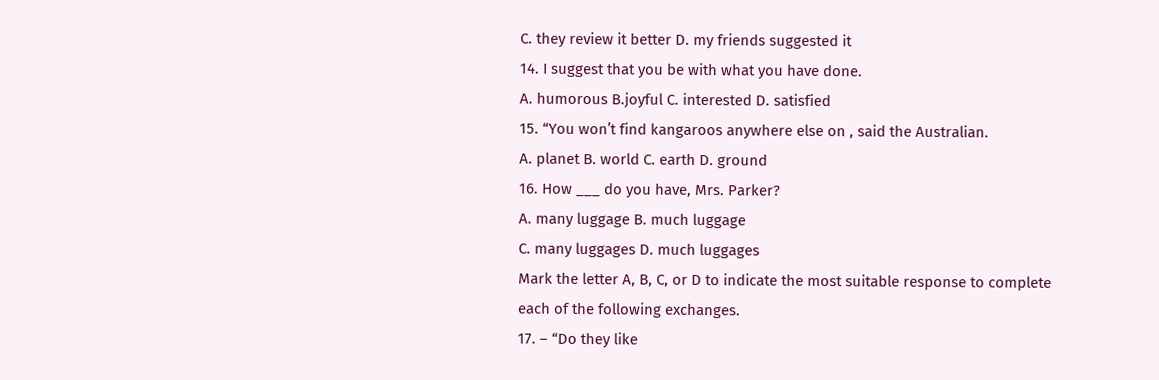C. they review it better D. my friends suggested it
14. I suggest that you be with what you have done.
A. humorous B.joyful C. interested D. satisfied
15. “You won’t find kangaroos anywhere else on , said the Australian.
A. planet B. world C. earth D. ground
16. How ___ do you have, Mrs. Parker?
A. many luggage B. much luggage
C. many luggages D. much luggages
Mark the letter A, B, C, or D to indicate the most suitable response to complete each of the following exchanges.
17. – “Do they like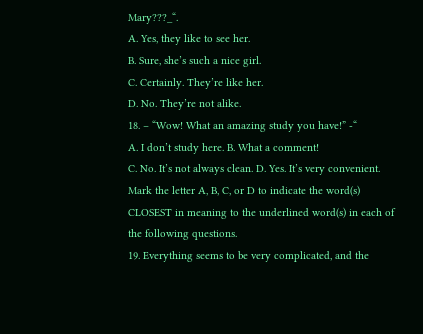Mary???_“.
A. Yes, they like to see her.
B. Sure, she’s such a nice girl.
C. Certainly. They’re like her.
D. No. They’re not alike.
18. – “Wow! What an amazing study you have!” -“
A. I don’t study here. B. What a comment!
C. No. It’s not always clean. D. Yes. It’s very convenient.
Mark the letter A, B, C, or D to indicate the word(s) CLOSEST in meaning to the underlined word(s) in each of the following questions.
19. Everything seems to be very complicated, and the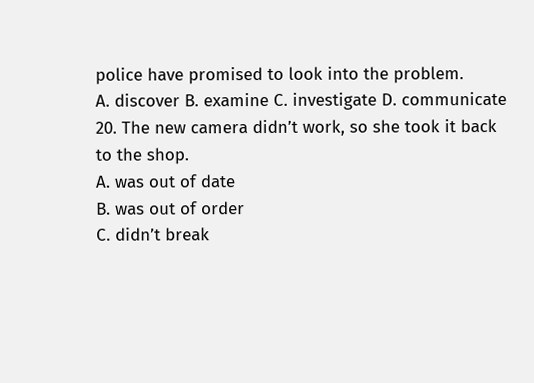police have promised to look into the problem.
A. discover B. examine C. investigate D. communicate
20. The new camera didn’t work, so she took it back to the shop.
A. was out of date
B. was out of order
C. didn’t break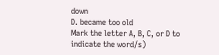down
D. became too old
Mark the letter A, B, C, or D to indicate the word/s)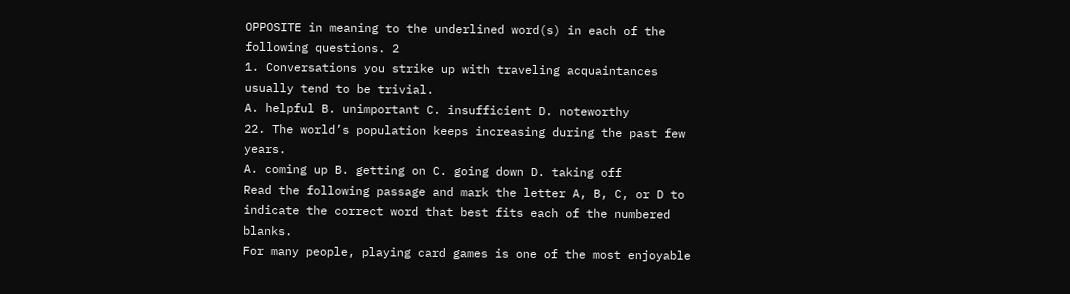OPPOSITE in meaning to the underlined word(s) in each of the following questions. 2
1. Conversations you strike up with traveling acquaintances usually tend to be trivial.
A. helpful B. unimportant C. insufficient D. noteworthy
22. The world’s population keeps increasing during the past few years.
A. coming up B. getting on C. going down D. taking off
Read the following passage and mark the letter A, B, C, or D to indicate the correct word that best fits each of the numbered blanks.
For many people, playing card games is one of the most enjoyable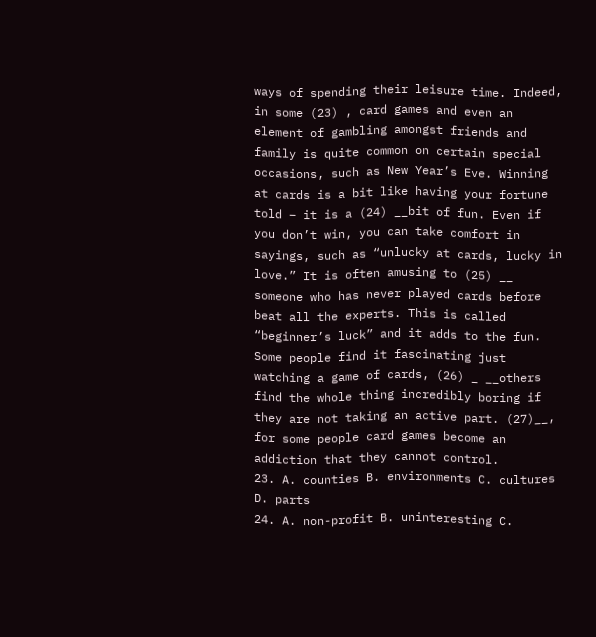ways of spending their leisure time. Indeed, in some (23) , card games and even an element of gambling amongst friends and family is quite common on certain special occasions, such as New Year’s Eve. Winning at cards is a bit like having your fortune told – it is a (24) __bit of fun. Even if you don’t win, you can take comfort in sayings, such as “unlucky at cards, lucky in love.” It is often amusing to (25) __ someone who has never played cards before beat all the experts. This is called “beginner’s luck” and it adds to the fun. Some people find it fascinating just watching a game of cards, (26) _ __others find the whole thing incredibly boring if they are not taking an active part. (27)__, for some people card games become an
addiction that they cannot control.
23. A. counties B. environments C. cultures D. parts
24. A. non-profit B. uninteresting C.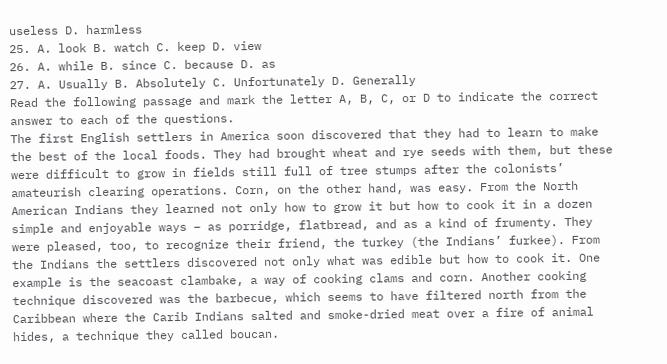useless D. harmless
25. A. look B. watch C. keep D. view
26. A. while B. since C. because D. as
27. A. Usually B. Absolutely C. Unfortunately D. Generally
Read the following passage and mark the letter A, B, C, or D to indicate the correct answer to each of the questions.
The first English settlers in America soon discovered that they had to learn to make the best of the local foods. They had brought wheat and rye seeds with them, but these were difficult to grow in fields still full of tree stumps after the colonists’ amateurish clearing operations. Corn, on the other hand, was easy. From the North American Indians they learned not only how to grow it but how to cook it in a dozen simple and enjoyable ways – as porridge, flatbread, and as a kind of frumenty. They were pleased, too, to recognize their friend, the turkey (the Indians’ furkee). From the Indians the settlers discovered not only what was edible but how to cook it. One example is the seacoast clambake, a way of cooking clams and corn. Another cooking technique discovered was the barbecue, which seems to have filtered north from the Caribbean where the Carib Indians salted and smoke-dried meat over a fire of animal hides, a technique they called boucan.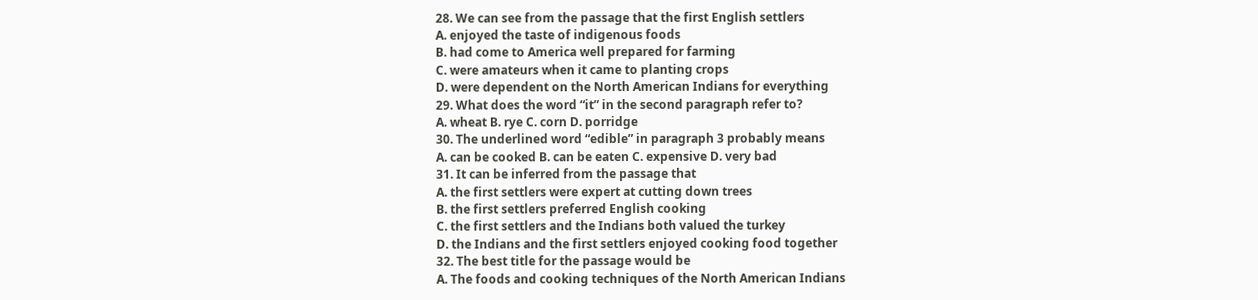28. We can see from the passage that the first English settlers
A. enjoyed the taste of indigenous foods
B. had come to America well prepared for farming
C. were amateurs when it came to planting crops
D. were dependent on the North American Indians for everything
29. What does the word “it” in the second paragraph refer to?
A. wheat B. rye C. corn D. porridge
30. The underlined word “edible” in paragraph 3 probably means
A. can be cooked B. can be eaten C. expensive D. very bad
31. It can be inferred from the passage that
A. the first settlers were expert at cutting down trees
B. the first settlers preferred English cooking
C. the first settlers and the Indians both valued the turkey
D. the Indians and the first settlers enjoyed cooking food together
32. The best title for the passage would be
A. The foods and cooking techniques of the North American Indians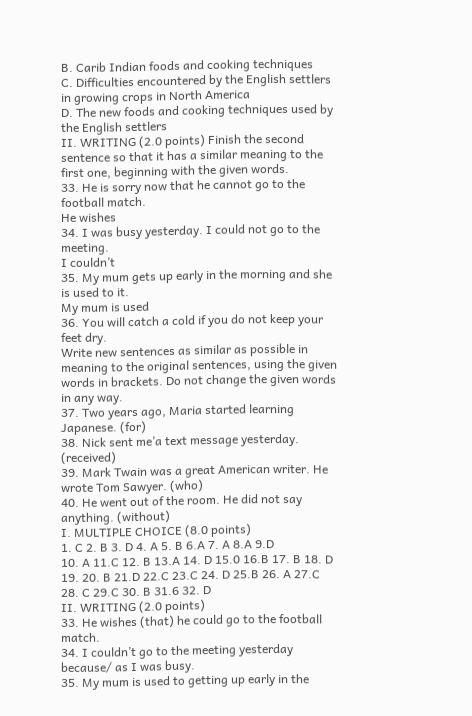B. Carib Indian foods and cooking techniques
C. Difficulties encountered by the English settlers in growing crops in North America
D. The new foods and cooking techniques used by the English settlers
II. WRITING (2.0 points) Finish the second sentence so that it has a similar meaning to the first one, beginning with the given words.
33. He is sorry now that he cannot go to the football match.
He wishes
34. I was busy yesterday. I could not go to the meeting.
I couldn’t
35. My mum gets up early in the morning and she is used to it.
My mum is used
36. You will catch a cold if you do not keep your feet dry.
Write new sentences as similar as possible in meaning to the original sentences, using the given words in brackets. Do not change the given words in any way.
37. Two years ago, Maria started learning Japanese. (for)
38. Nick sent me’a text message yesterday. (received)
39. Mark Twain was a great American writer. He wrote Tom Sawyer. (who)
40. He went out of the room. He did not say anything. (without)
I. MULTIPLE CHOICE (8.0 points)
1. C 2. B 3. D 4. A 5. B 6.A 7. A 8.A 9.D
10. A 11.C 12. B 13.A 14. D 15.0 16.B 17. B 18. D 19. 20. B 21.D 22.C 23.C 24. D 25.B 26. A 27.C 28. C 29.C 30. B 31.6 32. D
II. WRITING (2.0 points)
33. He wishes (that) he could go to the football match.
34. I couldn’t go to the meeting yesterday because/ as I was busy.
35. My mum is used to getting up early in the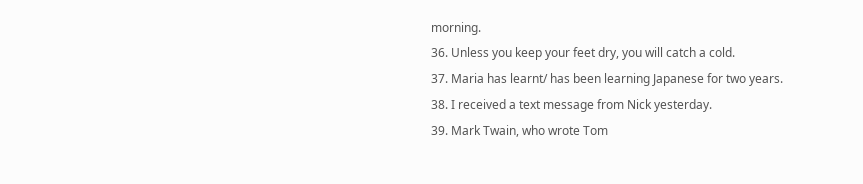morning.
36. Unless you keep your feet dry, you will catch a cold.
37. Maria has learnt/ has been learning Japanese for two years.
38. I received a text message from Nick yesterday.
39. Mark Twain, who wrote Tom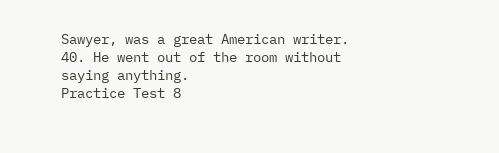Sawyer, was a great American writer.
40. He went out of the room without saying anything.
Practice Test 8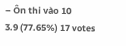– Ôn thi vào 10
3.9 (77.65%) 17 votes